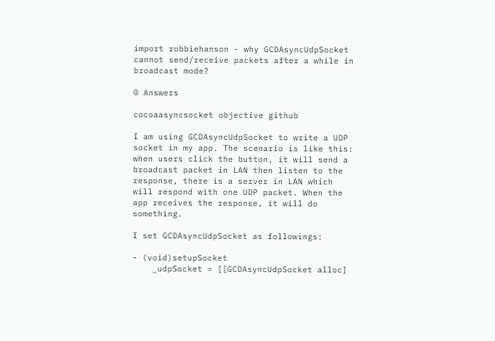import robbiehanson - why GCDAsyncUdpSocket cannot send/receive packets after a while in broadcast mode?

0 Answers

cocoaasyncsocket objective github

I am using GCDAsyncUdpSocket to write a UDP socket in my app. The scenario is like this: when users click the button, it will send a broadcast packet in LAN then listen to the response, there is a server in LAN which will respond with one UDP packet. When the app receives the response, it will do something.

I set GCDAsyncUdpSocket as followings:

- (void)setupSocket
    _udpSocket = [[GCDAsyncUdpSocket alloc]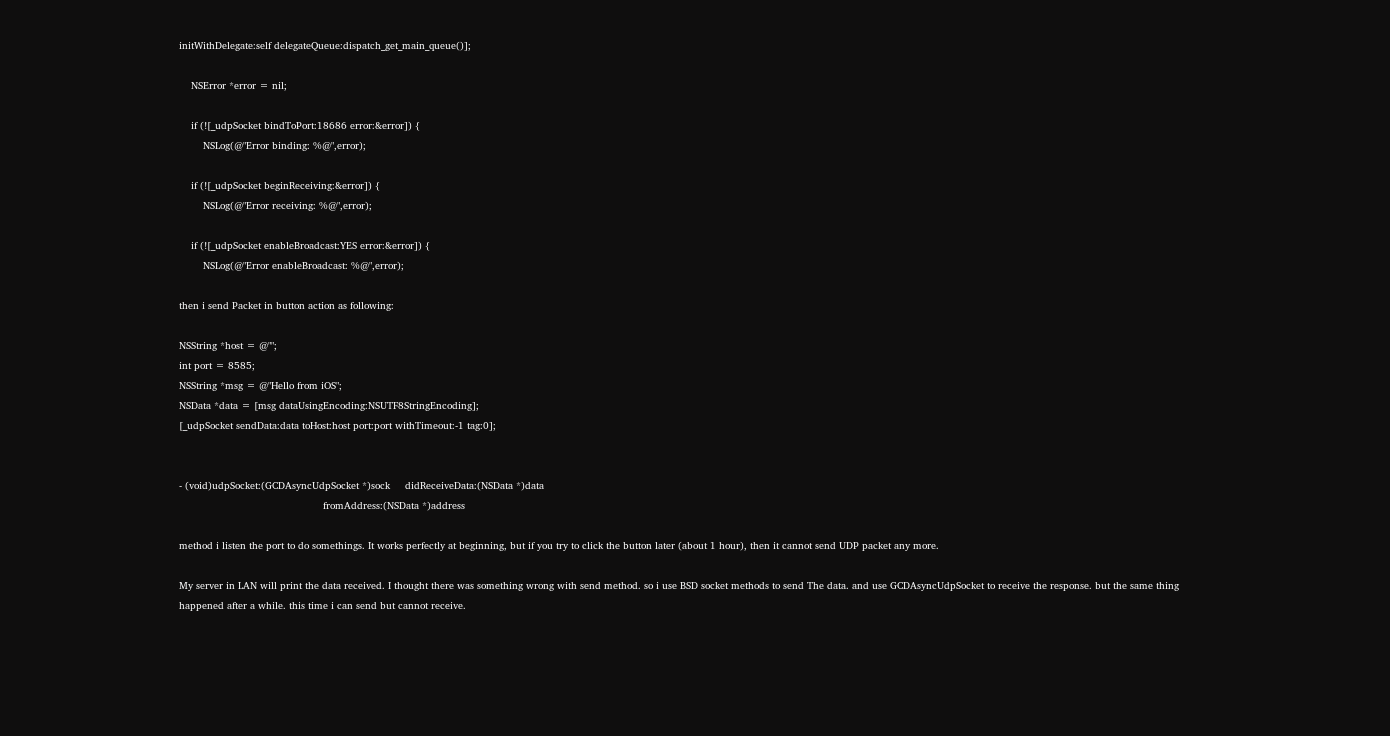initWithDelegate:self delegateQueue:dispatch_get_main_queue()];

    NSError *error = nil;

    if (![_udpSocket bindToPort:18686 error:&error]) {
        NSLog(@"Error binding: %@",error);

    if (![_udpSocket beginReceiving:&error]) {
        NSLog(@"Error receiving: %@",error);

    if (![_udpSocket enableBroadcast:YES error:&error]) {
        NSLog(@"Error enableBroadcast: %@",error);

then i send Packet in button action as following:

NSString *host = @"";
int port = 8585;
NSString *msg = @"Hello from iOS";
NSData *data = [msg dataUsingEncoding:NSUTF8StringEncoding];
[_udpSocket sendData:data toHost:host port:port withTimeout:-1 tag:0];


- (void)udpSocket:(GCDAsyncUdpSocket *)sock     didReceiveData:(NSData *)data
                                                fromAddress:(NSData *)address

method i listen the port to do somethings. It works perfectly at beginning, but if you try to click the button later (about 1 hour), then it cannot send UDP packet any more.

My server in LAN will print the data received. I thought there was something wrong with send method. so i use BSD socket methods to send The data. and use GCDAsyncUdpSocket to receive the response. but the same thing happened after a while. this time i can send but cannot receive.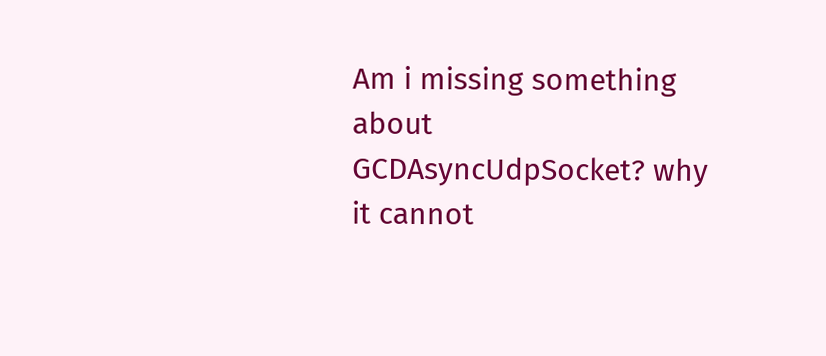Am i missing something about GCDAsyncUdpSocket? why it cannot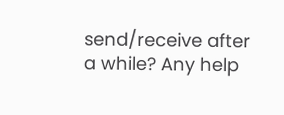send/receive after a while? Any help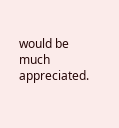would be much appreciated.